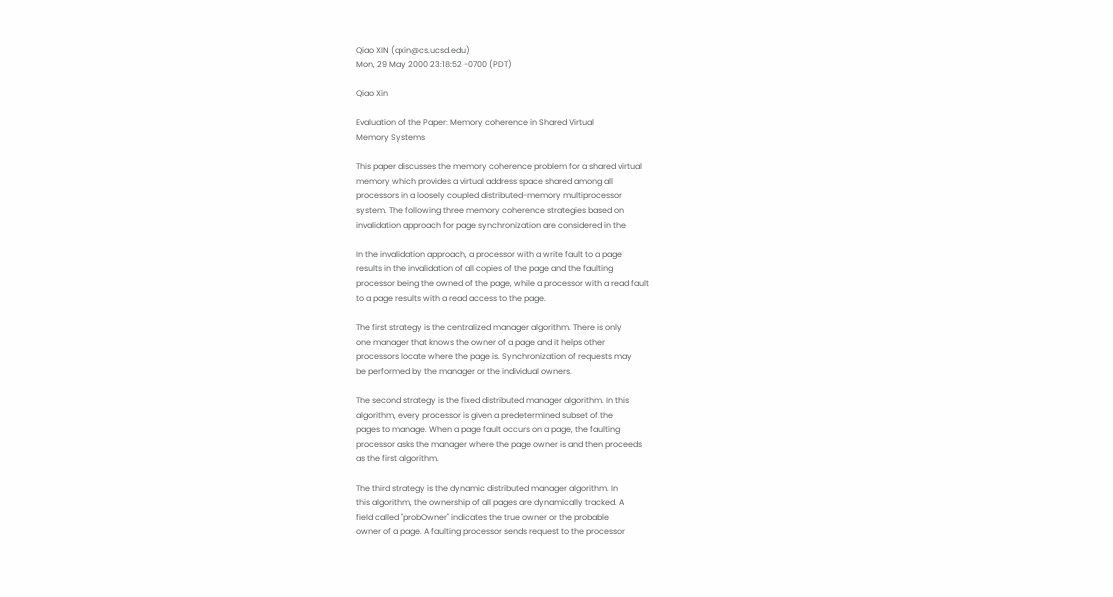Qiao XIN (qxin@cs.ucsd.edu)
Mon, 29 May 2000 23:18:52 -0700 (PDT)

Qiao Xin

Evaluation of the Paper: Memory coherence in Shared Virtual
Memory Systems

This paper discusses the memory coherence problem for a shared virtual
memory which provides a virtual address space shared among all
processors in a loosely coupled distributed-memory multiprocessor
system. The following three memory coherence strategies based on
invalidation approach for page synchronization are considered in the

In the invalidation approach, a processor with a write fault to a page
results in the invalidation of all copies of the page and the faulting
processor being the owned of the page, while a processor with a read fault
to a page results with a read access to the page.

The first strategy is the centralized manager algorithm. There is only
one manager that knows the owner of a page and it helps other
processors locate where the page is. Synchronization of requests may
be performed by the manager or the individual owners.

The second strategy is the fixed distributed manager algorithm. In this
algorithm, every processor is given a predetermined subset of the
pages to manage. When a page fault occurs on a page, the faulting
processor asks the manager where the page owner is and then proceeds
as the first algorithm.

The third strategy is the dynamic distributed manager algorithm. In
this algorithm, the ownership of all pages are dynamically tracked. A
field called "probOwner" indicates the true owner or the probable
owner of a page. A faulting processor sends request to the processor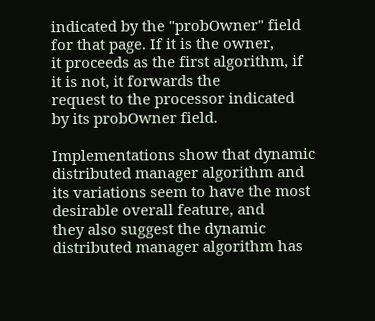indicated by the "probOwner" field for that page. If it is the owner,
it proceeds as the first algorithm, if it is not, it forwards the
request to the processor indicated by its probOwner field.

Implementations show that dynamic distributed manager algorithm and
its variations seem to have the most desirable overall feature, and
they also suggest the dynamic distributed manager algorithm has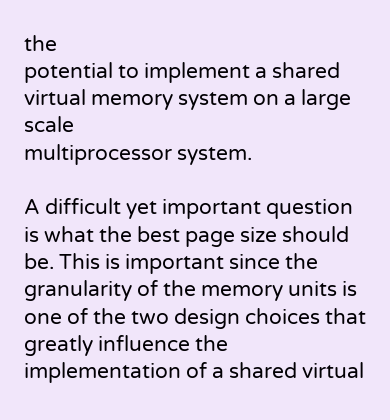the
potential to implement a shared virtual memory system on a large scale
multiprocessor system.

A difficult yet important question is what the best page size should
be. This is important since the granularity of the memory units is
one of the two design choices that greatly influence the
implementation of a shared virtual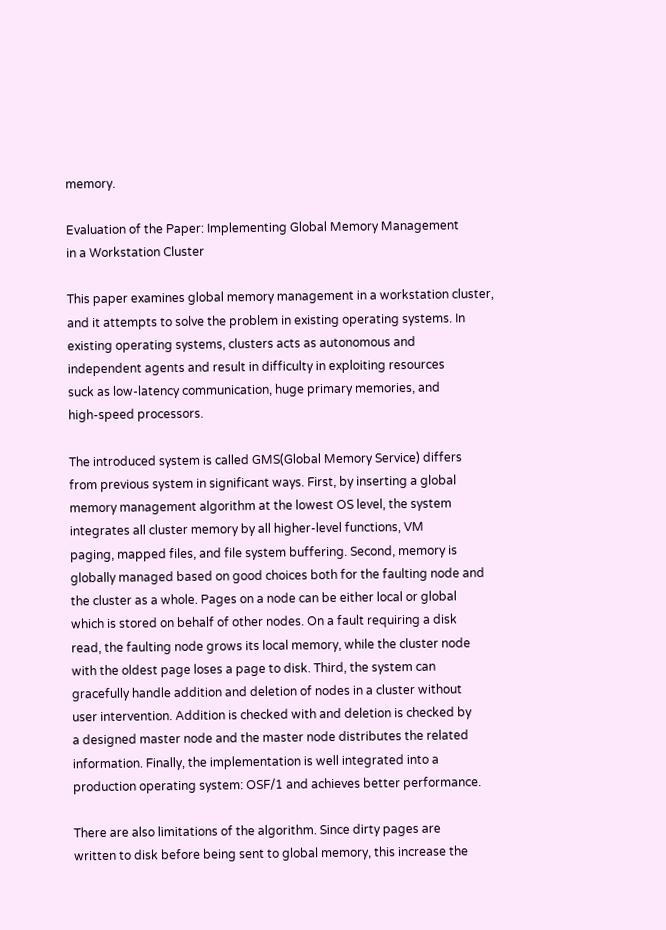memory.

Evaluation of the Paper: Implementing Global Memory Management
in a Workstation Cluster

This paper examines global memory management in a workstation cluster,
and it attempts to solve the problem in existing operating systems. In
existing operating systems, clusters acts as autonomous and
independent agents and result in difficulty in exploiting resources
suck as low-latency communication, huge primary memories, and
high-speed processors.

The introduced system is called GMS(Global Memory Service) differs
from previous system in significant ways. First, by inserting a global
memory management algorithm at the lowest OS level, the system
integrates all cluster memory by all higher-level functions, VM
paging, mapped files, and file system buffering. Second, memory is
globally managed based on good choices both for the faulting node and
the cluster as a whole. Pages on a node can be either local or global
which is stored on behalf of other nodes. On a fault requiring a disk
read, the faulting node grows its local memory, while the cluster node
with the oldest page loses a page to disk. Third, the system can
gracefully handle addition and deletion of nodes in a cluster without
user intervention. Addition is checked with and deletion is checked by
a designed master node and the master node distributes the related
information. Finally, the implementation is well integrated into a
production operating system: OSF/1 and achieves better performance.

There are also limitations of the algorithm. Since dirty pages are
written to disk before being sent to global memory, this increase the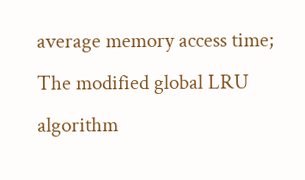average memory access time; The modified global LRU algorithm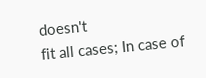doesn't
fit all cases; In case of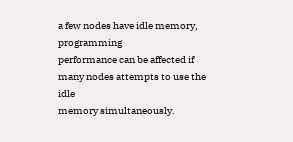a few nodes have idle memory, programming
performance can be affected if many nodes attempts to use the idle
memory simultaneously.